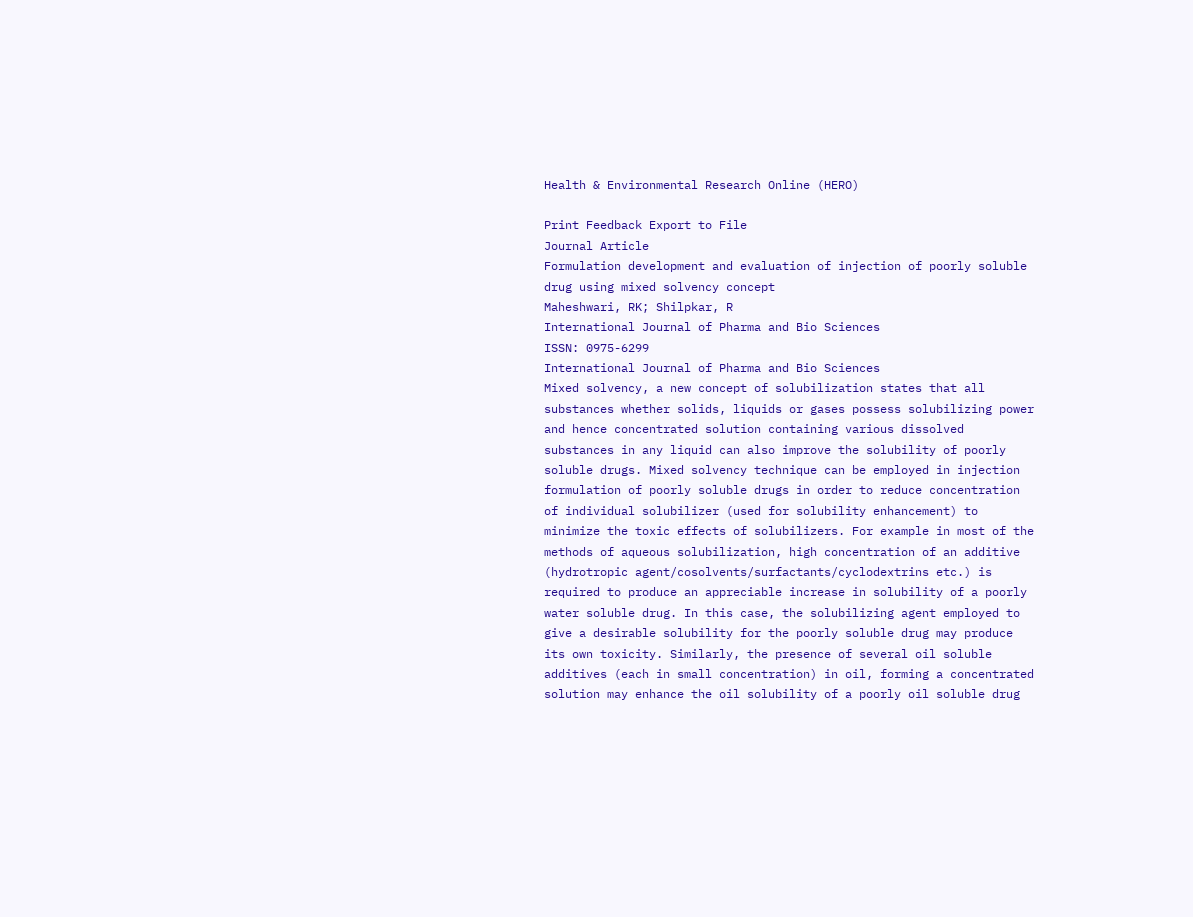Health & Environmental Research Online (HERO)

Print Feedback Export to File
Journal Article
Formulation development and evaluation of injection of poorly soluble drug using mixed solvency concept
Maheshwari, RK; Shilpkar, R
International Journal of Pharma and Bio Sciences
ISSN: 0975-6299
International Journal of Pharma and Bio Sciences
Mixed solvency, a new concept of solubilization states that all substances whether solids, liquids or gases possess solubilizing power and hence concentrated solution containing various dissolved substances in any liquid can also improve the solubility of poorly soluble drugs. Mixed solvency technique can be employed in injection formulation of poorly soluble drugs in order to reduce concentration of individual solubilizer (used for solubility enhancement) to minimize the toxic effects of solubilizers. For example in most of the methods of aqueous solubilization, high concentration of an additive (hydrotropic agent/cosolvents/surfactants/cyclodextrins etc.) is required to produce an appreciable increase in solubility of a poorly water soluble drug. In this case, the solubilizing agent employed to give a desirable solubility for the poorly soluble drug may produce its own toxicity. Similarly, the presence of several oil soluble additives (each in small concentration) in oil, forming a concentrated solution may enhance the oil solubility of a poorly oil soluble drug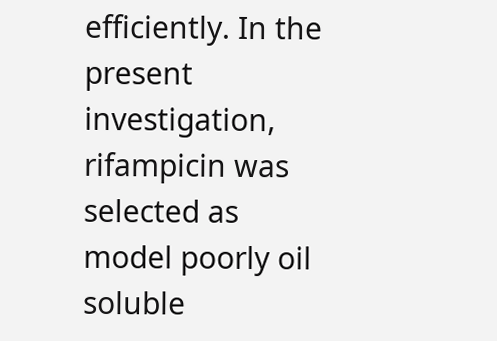efficiently. In the present investigation, rifampicin was selected as model poorly oil soluble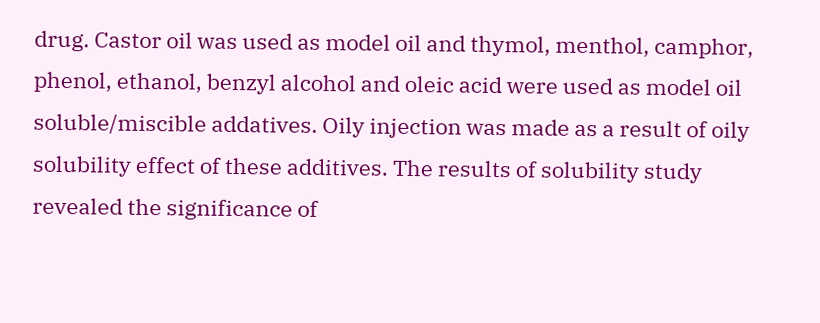drug. Castor oil was used as model oil and thymol, menthol, camphor, phenol, ethanol, benzyl alcohol and oleic acid were used as model oil soluble/miscible addatives. Oily injection was made as a result of oily solubility effect of these additives. The results of solubility study revealed the significance of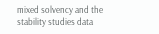mixed solvency and the stability studies data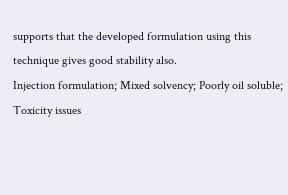supports that the developed formulation using this technique gives good stability also.
Injection formulation; Mixed solvency; Poorly oil soluble; Toxicity issues